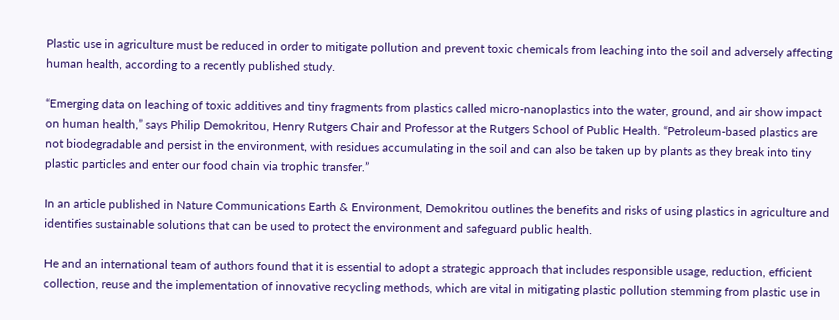Plastic use in agriculture must be reduced in order to mitigate pollution and prevent toxic chemicals from leaching into the soil and adversely affecting human health, according to a recently published study.

“Emerging data on leaching of toxic additives and tiny fragments from plastics called micro-nanoplastics into the water, ground, and air show impact on human health,” says Philip Demokritou, Henry Rutgers Chair and Professor at the Rutgers School of Public Health. “Petroleum-based plastics are not biodegradable and persist in the environment, with residues accumulating in the soil and can also be taken up by plants as they break into tiny plastic particles and enter our food chain via trophic transfer.”

In an article published in Nature Communications Earth & Environment, Demokritou outlines the benefits and risks of using plastics in agriculture and identifies sustainable solutions that can be used to protect the environment and safeguard public health.

He and an international team of authors found that it is essential to adopt a strategic approach that includes responsible usage, reduction, efficient collection, reuse and the implementation of innovative recycling methods, which are vital in mitigating plastic pollution stemming from plastic use in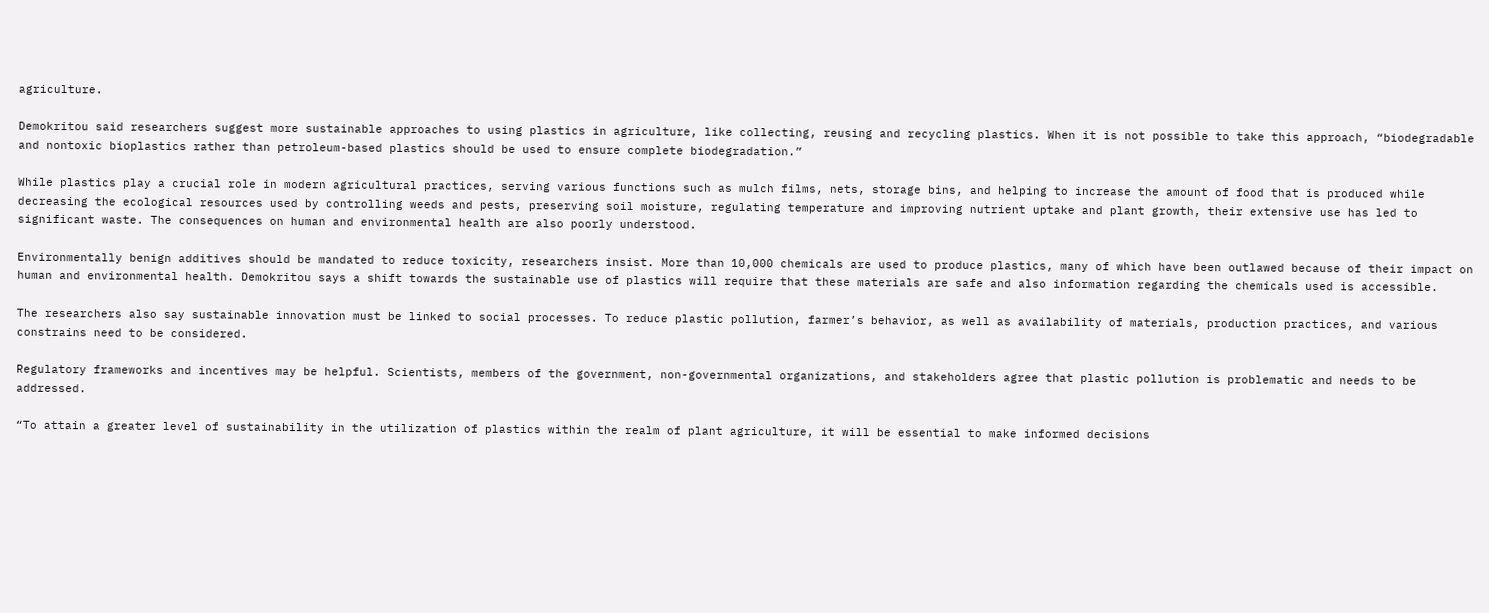agriculture.

Demokritou said researchers suggest more sustainable approaches to using plastics in agriculture, like collecting, reusing and recycling plastics. When it is not possible to take this approach, “biodegradable and nontoxic bioplastics rather than petroleum-based plastics should be used to ensure complete biodegradation.”

While plastics play a crucial role in modern agricultural practices, serving various functions such as mulch films, nets, storage bins, and helping to increase the amount of food that is produced while decreasing the ecological resources used by controlling weeds and pests, preserving soil moisture, regulating temperature and improving nutrient uptake and plant growth, their extensive use has led to significant waste. The consequences on human and environmental health are also poorly understood.

Environmentally benign additives should be mandated to reduce toxicity, researchers insist. More than 10,000 chemicals are used to produce plastics, many of which have been outlawed because of their impact on human and environmental health. Demokritou says a shift towards the sustainable use of plastics will require that these materials are safe and also information regarding the chemicals used is accessible.

The researchers also say sustainable innovation must be linked to social processes. To reduce plastic pollution, farmer’s behavior, as well as availability of materials, production practices, and various constrains need to be considered.

Regulatory frameworks and incentives may be helpful. Scientists, members of the government, non-governmental organizations, and stakeholders agree that plastic pollution is problematic and needs to be addressed.

“To attain a greater level of sustainability in the utilization of plastics within the realm of plant agriculture, it will be essential to make informed decisions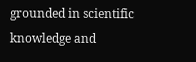grounded in scientific knowledge and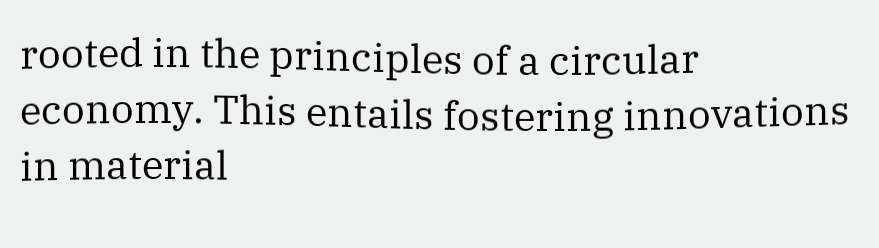rooted in the principles of a circular economy. This entails fostering innovations in material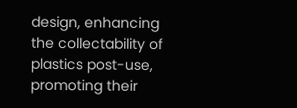design, enhancing the collectability of plastics post-use, promoting their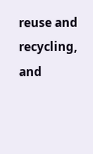reuse and recycling, and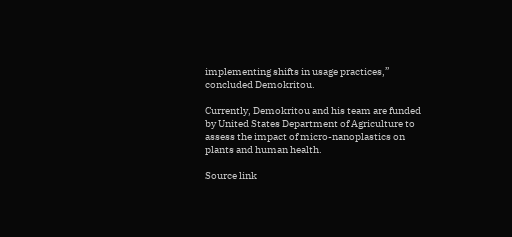implementing shifts in usage practices,” concluded Demokritou.

Currently, Demokritou and his team are funded by United States Department of Agriculture to assess the impact of micro-nanoplastics on plants and human health.

Source link